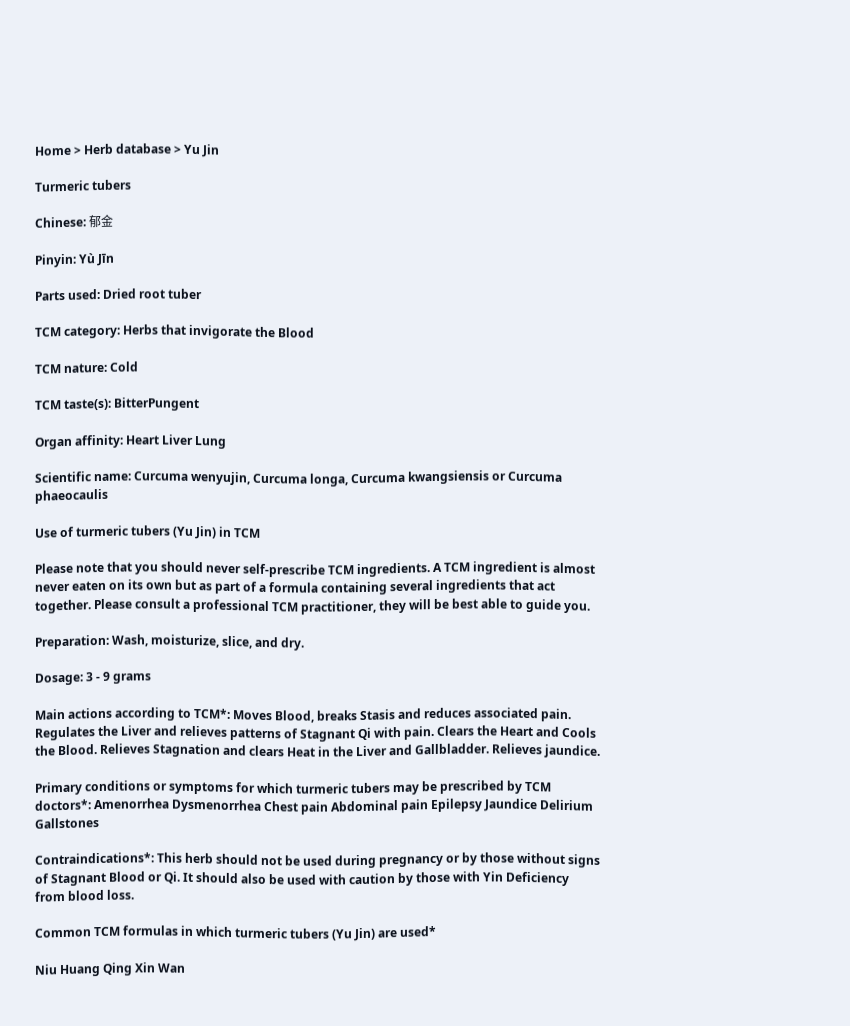Home > Herb database > Yu Jin

Turmeric tubers

Chinese: 郁金

Pinyin: Yù Jīn

Parts used: Dried root tuber

TCM category: Herbs that invigorate the Blood

TCM nature: Cold

TCM taste(s): BitterPungent

Organ affinity: Heart Liver Lung

Scientific name: Curcuma wenyujin, Curcuma longa, Curcuma kwangsiensis or Curcuma phaeocaulis

Use of turmeric tubers (Yu Jin) in TCM

Please note that you should never self-prescribe TCM ingredients. A TCM ingredient is almost never eaten on its own but as part of a formula containing several ingredients that act together. Please consult a professional TCM practitioner, they will be best able to guide you.

Preparation: Wash, moisturize, slice, and dry.

Dosage: 3 - 9 grams

Main actions according to TCM*: Moves Blood, breaks Stasis and reduces associated pain. Regulates the Liver and relieves patterns of Stagnant Qi with pain. Clears the Heart and Cools the Blood. Relieves Stagnation and clears Heat in the Liver and Gallbladder. Relieves jaundice.

Primary conditions or symptoms for which turmeric tubers may be prescribed by TCM doctors*: Amenorrhea Dysmenorrhea Chest pain Abdominal pain Epilepsy Jaundice Delirium Gallstones

Contraindications*: This herb should not be used during pregnancy or by those without signs of Stagnant Blood or Qi. It should also be used with caution by those with Yin Deficiency from blood loss.

Common TCM formulas in which turmeric tubers (Yu Jin) are used*

Niu Huang Qing Xin Wan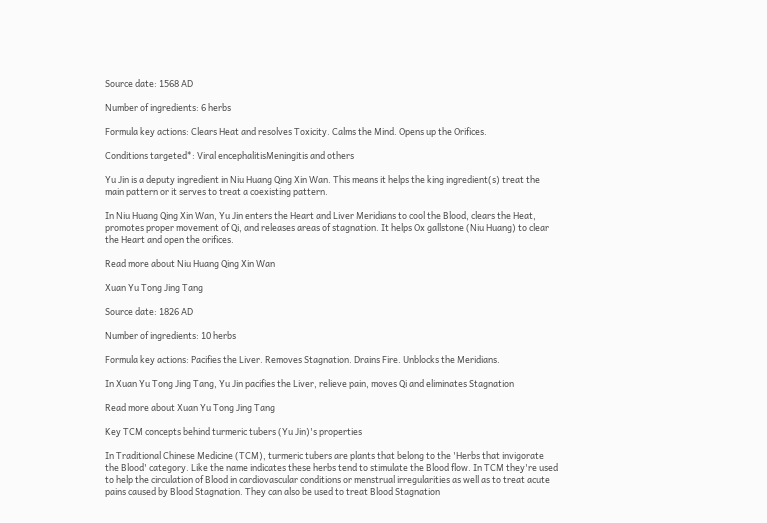Source date: 1568 AD

Number of ingredients: 6 herbs

Formula key actions: Clears Heat and resolves Toxicity. Calms the Mind. Opens up the Orifices.

Conditions targeted*: Viral encephalitisMeningitis and others

Yu Jin is a deputy ingredient in Niu Huang Qing Xin Wan. This means it helps the king ingredient(s) treat the main pattern or it serves to treat a coexisting pattern.

In Niu Huang Qing Xin Wan, Yu Jin enters the Heart and Liver Meridians to cool the Blood, clears the Heat, promotes proper movement of Qi, and releases areas of stagnation. It helps Ox gallstone (Niu Huang) to clear the Heart and open the orifices.

Read more about Niu Huang Qing Xin Wan

Xuan Yu Tong Jing Tang

Source date: 1826 AD

Number of ingredients: 10 herbs

Formula key actions: Pacifies the Liver. Removes Stagnation. Drains Fire. Unblocks the Meridians.

In Xuan Yu Tong Jing Tang, Yu Jin pacifies the Liver, relieve pain, moves Qi and eliminates Stagnation

Read more about Xuan Yu Tong Jing Tang

Key TCM concepts behind turmeric tubers (Yu Jin)'s properties

In Traditional Chinese Medicine (TCM), turmeric tubers are plants that belong to the 'Herbs that invigorate the Blood' category. Like the name indicates these herbs tend to stimulate the Blood flow. In TCM they're used to help the circulation of Blood in cardiovascular conditions or menstrual irregularities as well as to treat acute pains caused by Blood Stagnation. They can also be used to treat Blood Stagnation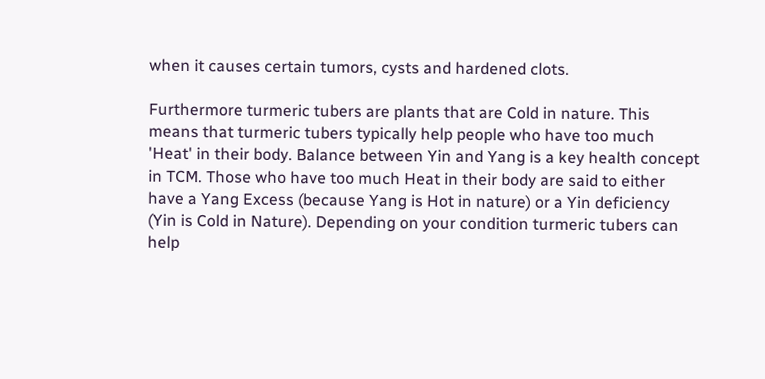when it causes certain tumors, cysts and hardened clots.

Furthermore turmeric tubers are plants that are Cold in nature. This means that turmeric tubers typically help people who have too much 'Heat' in their body. Balance between Yin and Yang is a key health concept in TCM. Those who have too much Heat in their body are said to either have a Yang Excess (because Yang is Hot in nature) or a Yin deficiency (Yin is Cold in Nature). Depending on your condition turmeric tubers can help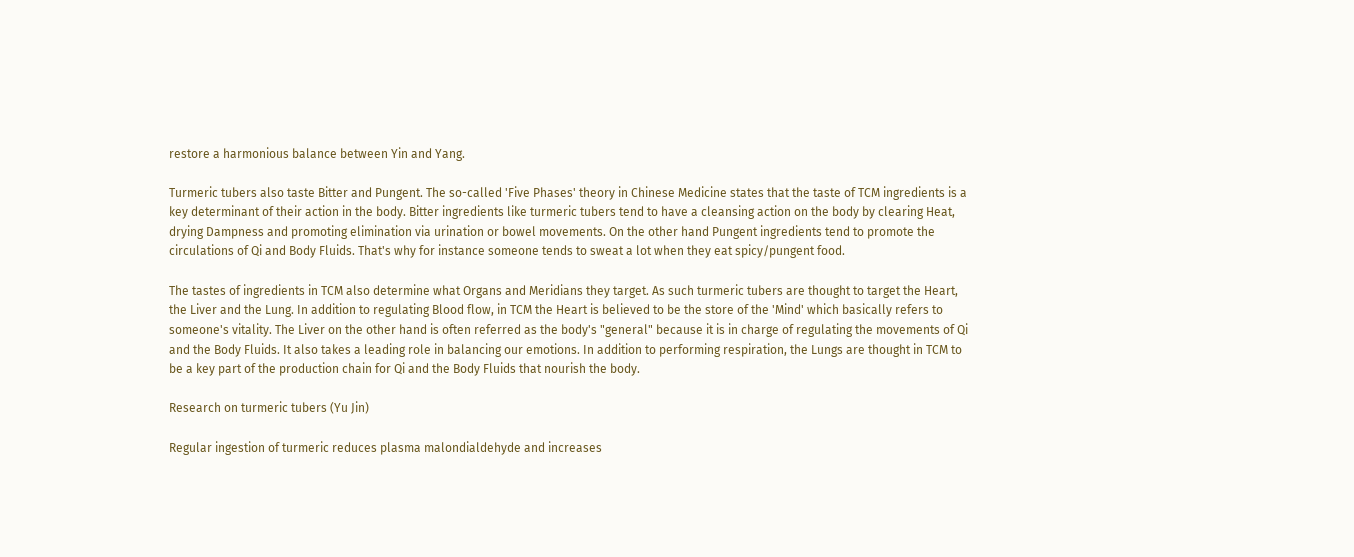restore a harmonious balance between Yin and Yang.

Turmeric tubers also taste Bitter and Pungent. The so-called 'Five Phases' theory in Chinese Medicine states that the taste of TCM ingredients is a key determinant of their action in the body. Bitter ingredients like turmeric tubers tend to have a cleansing action on the body by clearing Heat, drying Dampness and promoting elimination via urination or bowel movements. On the other hand Pungent ingredients tend to promote the circulations of Qi and Body Fluids. That's why for instance someone tends to sweat a lot when they eat spicy/pungent food.

The tastes of ingredients in TCM also determine what Organs and Meridians they target. As such turmeric tubers are thought to target the Heart, the Liver and the Lung. In addition to regulating Blood flow, in TCM the Heart is believed to be the store of the 'Mind' which basically refers to someone's vitality. The Liver on the other hand is often referred as the body's "general" because it is in charge of regulating the movements of Qi and the Body Fluids. It also takes a leading role in balancing our emotions. In addition to performing respiration, the Lungs are thought in TCM to be a key part of the production chain for Qi and the Body Fluids that nourish the body.

Research on turmeric tubers (Yu Jin)

Regular ingestion of turmeric reduces plasma malondialdehyde and increases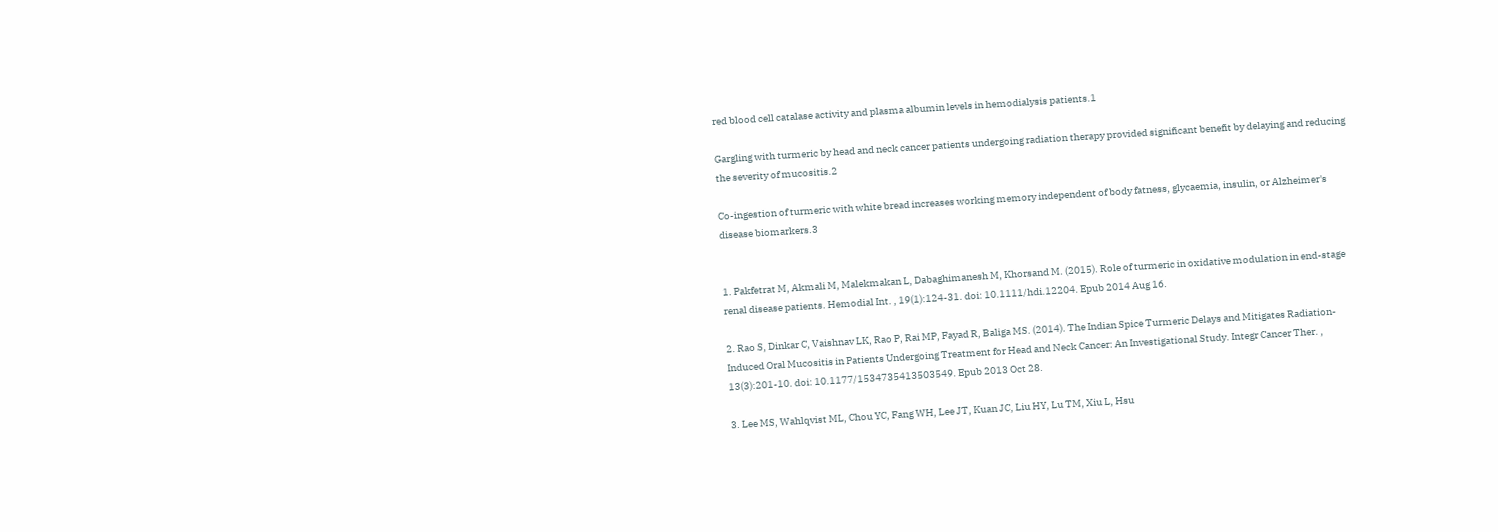red blood cell catalase activity and plasma albumin levels in hemodialysis patients.1

Gargling with turmeric by head and neck cancer patients undergoing radiation therapy provided significant benefit by delaying and reducing the severity of mucositis.2

Co-ingestion of turmeric with white bread increases working memory independent of body fatness, glycaemia, insulin, or Alzheimer's disease biomarkers.3


1. Pakfetrat M, Akmali M, Malekmakan L, Dabaghimanesh M, Khorsand M. (2015). Role of turmeric in oxidative modulation in end-stage renal disease patients. Hemodial Int. , 19(1):124-31. doi: 10.1111/hdi.12204. Epub 2014 Aug 16.

2. Rao S, Dinkar C, Vaishnav LK, Rao P, Rai MP, Fayad R, Baliga MS. (2014). The Indian Spice Turmeric Delays and Mitigates Radiation-Induced Oral Mucositis in Patients Undergoing Treatment for Head and Neck Cancer: An Investigational Study. Integr Cancer Ther. , 13(3):201-10. doi: 10.1177/1534735413503549. Epub 2013 Oct 28.

3. Lee MS, Wahlqvist ML, Chou YC, Fang WH, Lee JT, Kuan JC, Liu HY, Lu TM, Xiu L, Hsu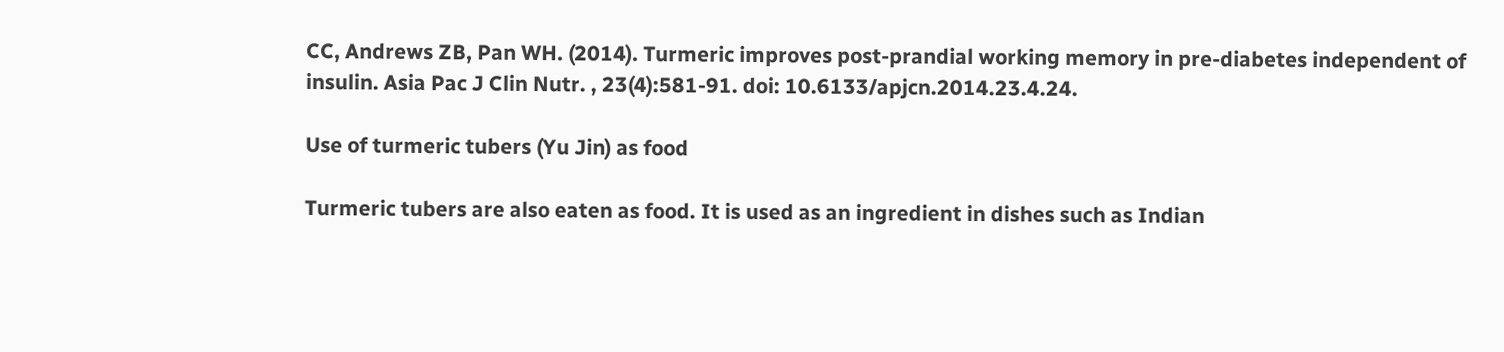CC, Andrews ZB, Pan WH. (2014). Turmeric improves post-prandial working memory in pre-diabetes independent of insulin. Asia Pac J Clin Nutr. , 23(4):581-91. doi: 10.6133/apjcn.2014.23.4.24.

Use of turmeric tubers (Yu Jin) as food

Turmeric tubers are also eaten as food. It is used as an ingredient in dishes such as Indian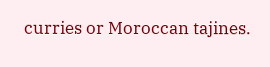curries or Moroccan tajines.